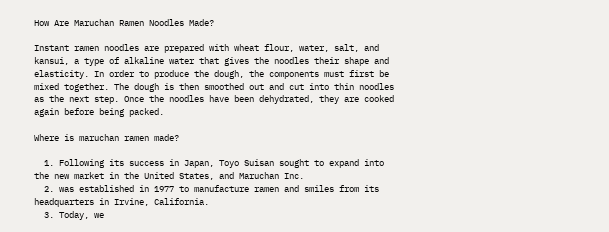How Are Maruchan Ramen Noodles Made?

Instant ramen noodles are prepared with wheat flour, water, salt, and kansui, a type of alkaline water that gives the noodles their shape and elasticity. In order to produce the dough, the components must first be mixed together. The dough is then smoothed out and cut into thin noodles as the next step. Once the noodles have been dehydrated, they are cooked again before being packed.

Where is maruchan ramen made?

  1. Following its success in Japan, Toyo Suisan sought to expand into the new market in the United States, and Maruchan Inc.
  2. was established in 1977 to manufacture ramen and smiles from its headquarters in Irvine, California.
  3. Today, we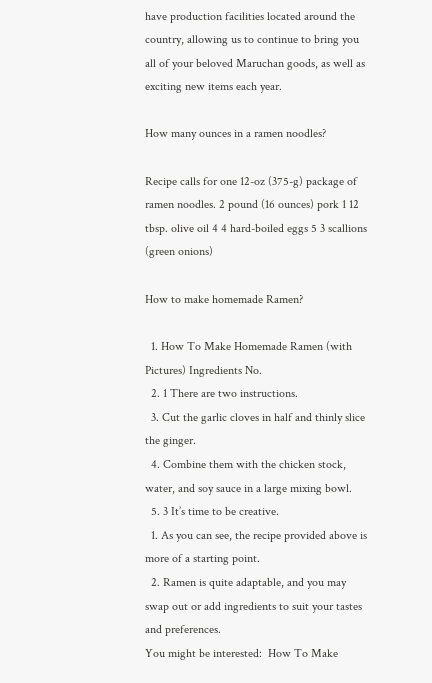have production facilities located around the country, allowing us to continue to bring you all of your beloved Maruchan goods, as well as exciting new items each year.

How many ounces in a ramen noodles?

Recipe calls for one 12-oz (375-g) package of ramen noodles. 2 pound (16 ounces) pork 1 12 tbsp. olive oil 4 4 hard-boiled eggs 5 3 scallions (green onions)

How to make homemade Ramen?

  1. How To Make Homemade Ramen (with Pictures) Ingredients No.
  2. 1 There are two instructions.
  3. Cut the garlic cloves in half and thinly slice the ginger.
  4. Combine them with the chicken stock, water, and soy sauce in a large mixing bowl.
  5. 3 It’s time to be creative.
  1. As you can see, the recipe provided above is more of a starting point.
  2. Ramen is quite adaptable, and you may swap out or add ingredients to suit your tastes and preferences.
You might be interested:  How To Make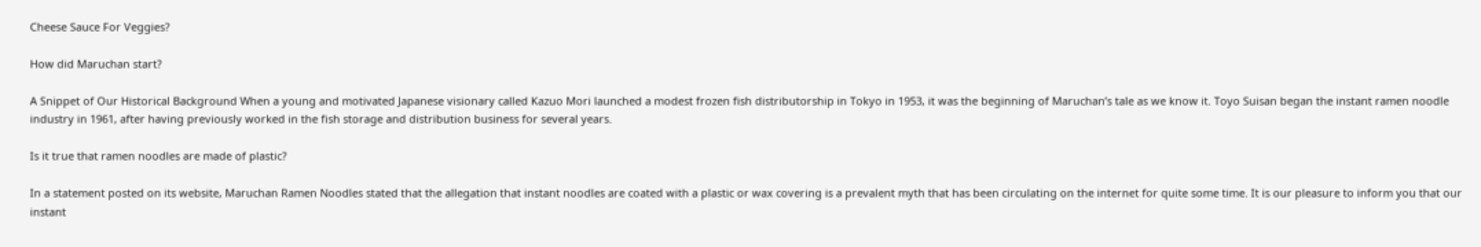Cheese Sauce For Veggies?

How did Maruchan start?

A Snippet of Our Historical Background When a young and motivated Japanese visionary called Kazuo Mori launched a modest frozen fish distributorship in Tokyo in 1953, it was the beginning of Maruchan’s tale as we know it. Toyo Suisan began the instant ramen noodle industry in 1961, after having previously worked in the fish storage and distribution business for several years.

Is it true that ramen noodles are made of plastic?

In a statement posted on its website, Maruchan Ramen Noodles stated that the allegation that instant noodles are coated with a plastic or wax covering is a prevalent myth that has been circulating on the internet for quite some time. It is our pleasure to inform you that our instant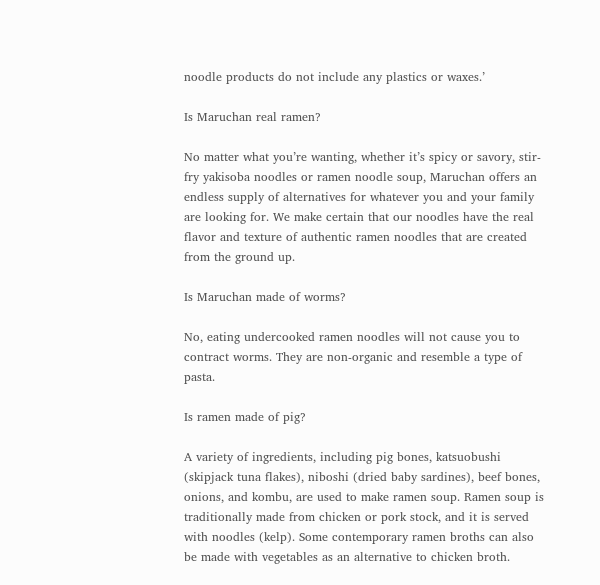noodle products do not include any plastics or waxes.’

Is Maruchan real ramen?

No matter what you’re wanting, whether it’s spicy or savory, stir-fry yakisoba noodles or ramen noodle soup, Maruchan offers an endless supply of alternatives for whatever you and your family are looking for. We make certain that our noodles have the real flavor and texture of authentic ramen noodles that are created from the ground up.

Is Maruchan made of worms?

No, eating undercooked ramen noodles will not cause you to contract worms. They are non-organic and resemble a type of pasta.

Is ramen made of pig?

A variety of ingredients, including pig bones, katsuobushi (skipjack tuna flakes), niboshi (dried baby sardines), beef bones, onions, and kombu, are used to make ramen soup. Ramen soup is traditionally made from chicken or pork stock, and it is served with noodles (kelp). Some contemporary ramen broths can also be made with vegetables as an alternative to chicken broth.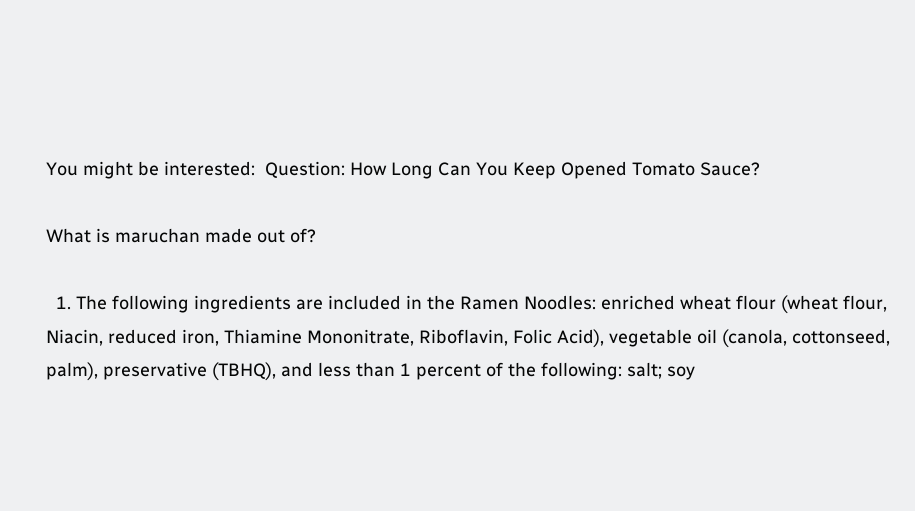You might be interested:  Question: How Long Can You Keep Opened Tomato Sauce?

What is maruchan made out of?

  1. The following ingredients are included in the Ramen Noodles: enriched wheat flour (wheat flour, Niacin, reduced iron, Thiamine Mononitrate, Riboflavin, Folic Acid), vegetable oil (canola, cottonseed, palm), preservative (TBHQ), and less than 1 percent of the following: salt; soy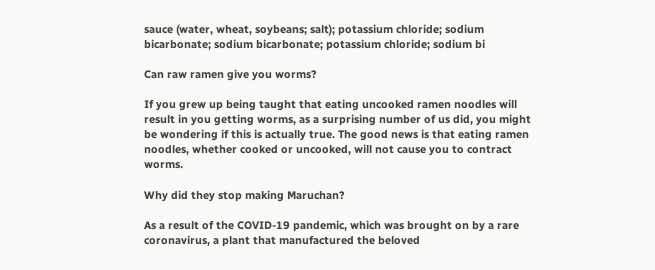sauce (water, wheat, soybeans; salt); potassium chloride; sodium bicarbonate; sodium bicarbonate; potassium chloride; sodium bi

Can raw ramen give you worms?

If you grew up being taught that eating uncooked ramen noodles will result in you getting worms, as a surprising number of us did, you might be wondering if this is actually true. The good news is that eating ramen noodles, whether cooked or uncooked, will not cause you to contract worms.

Why did they stop making Maruchan?

As a result of the COVID-19 pandemic, which was brought on by a rare coronavirus, a plant that manufactured the beloved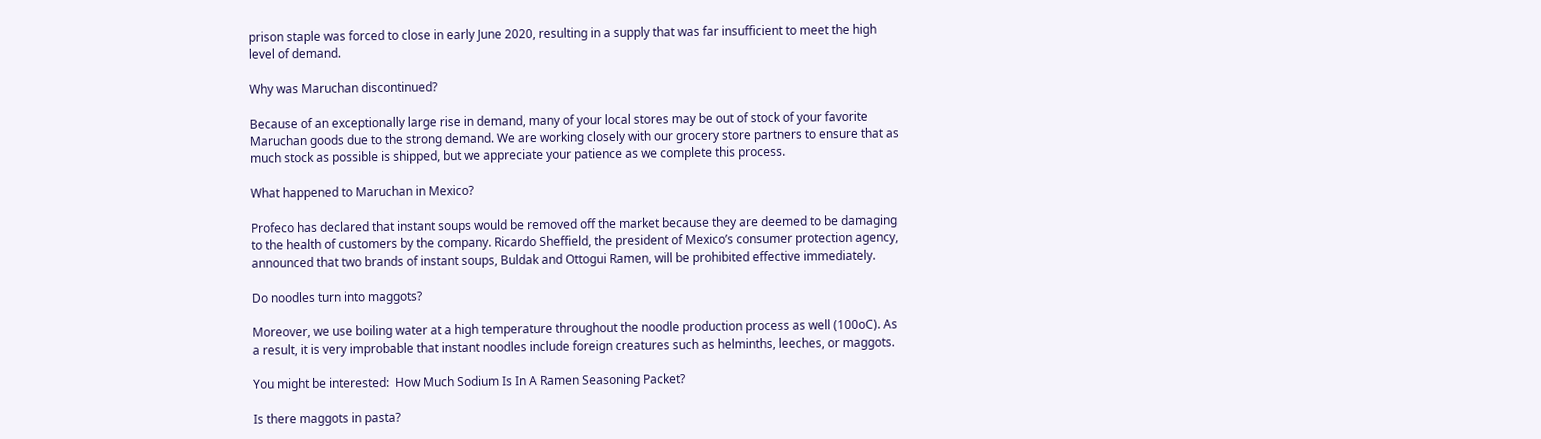prison staple was forced to close in early June 2020, resulting in a supply that was far insufficient to meet the high level of demand.

Why was Maruchan discontinued?

Because of an exceptionally large rise in demand, many of your local stores may be out of stock of your favorite Maruchan goods due to the strong demand. We are working closely with our grocery store partners to ensure that as much stock as possible is shipped, but we appreciate your patience as we complete this process.

What happened to Maruchan in Mexico?

Profeco has declared that instant soups would be removed off the market because they are deemed to be damaging to the health of customers by the company. Ricardo Sheffield, the president of Mexico’s consumer protection agency, announced that two brands of instant soups, Buldak and Ottogui Ramen, will be prohibited effective immediately.

Do noodles turn into maggots?

Moreover, we use boiling water at a high temperature throughout the noodle production process as well (100oC). As a result, it is very improbable that instant noodles include foreign creatures such as helminths, leeches, or maggots.

You might be interested:  How Much Sodium Is In A Ramen Seasoning Packet?

Is there maggots in pasta?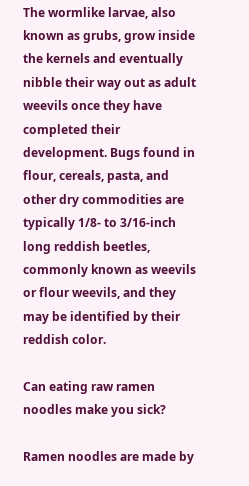The wormlike larvae, also known as grubs, grow inside the kernels and eventually nibble their way out as adult weevils once they have completed their development. Bugs found in flour, cereals, pasta, and other dry commodities are typically 1/8- to 3/16-inch long reddish beetles, commonly known as weevils or flour weevils, and they may be identified by their reddish color.

Can eating raw ramen noodles make you sick?

Ramen noodles are made by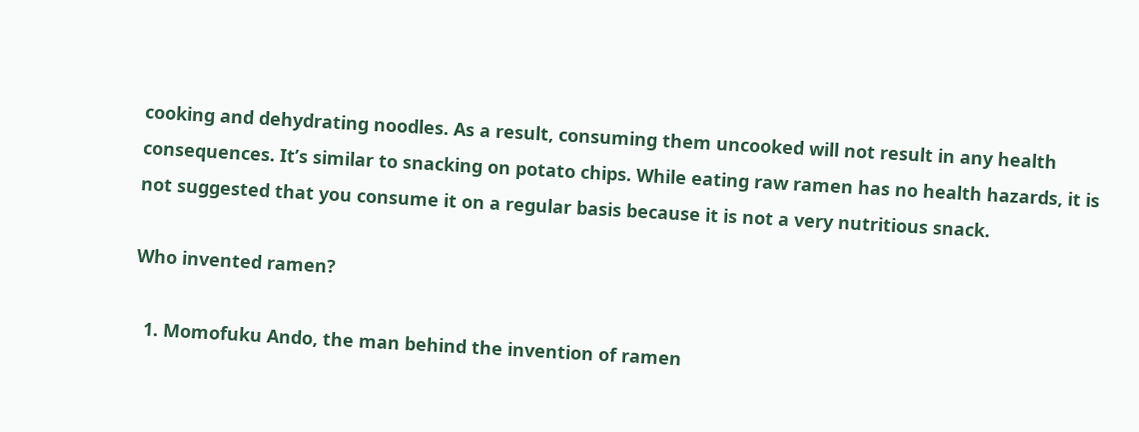cooking and dehydrating noodles. As a result, consuming them uncooked will not result in any health consequences. It’s similar to snacking on potato chips. While eating raw ramen has no health hazards, it is not suggested that you consume it on a regular basis because it is not a very nutritious snack.

Who invented ramen?

  1. Momofuku Ando, the man behind the invention of ramen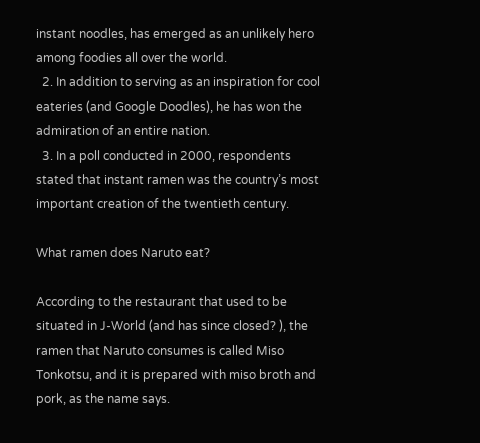instant noodles, has emerged as an unlikely hero among foodies all over the world.
  2. In addition to serving as an inspiration for cool eateries (and Google Doodles), he has won the admiration of an entire nation.
  3. In a poll conducted in 2000, respondents stated that instant ramen was the country’s most important creation of the twentieth century.

What ramen does Naruto eat?

According to the restaurant that used to be situated in J-World (and has since closed? ), the ramen that Naruto consumes is called Miso Tonkotsu, and it is prepared with miso broth and pork, as the name says.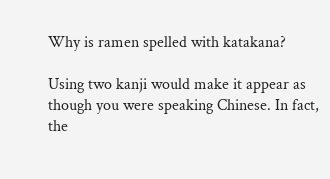Why is ramen spelled with katakana?

Using two kanji would make it appear as though you were speaking Chinese. In fact, the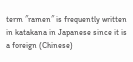term ″ramen″ is frequently written in katakana in Japanese since it is a foreign (Chinese)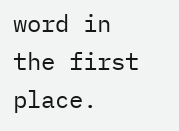word in the first place.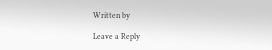Written by

Leave a Reply